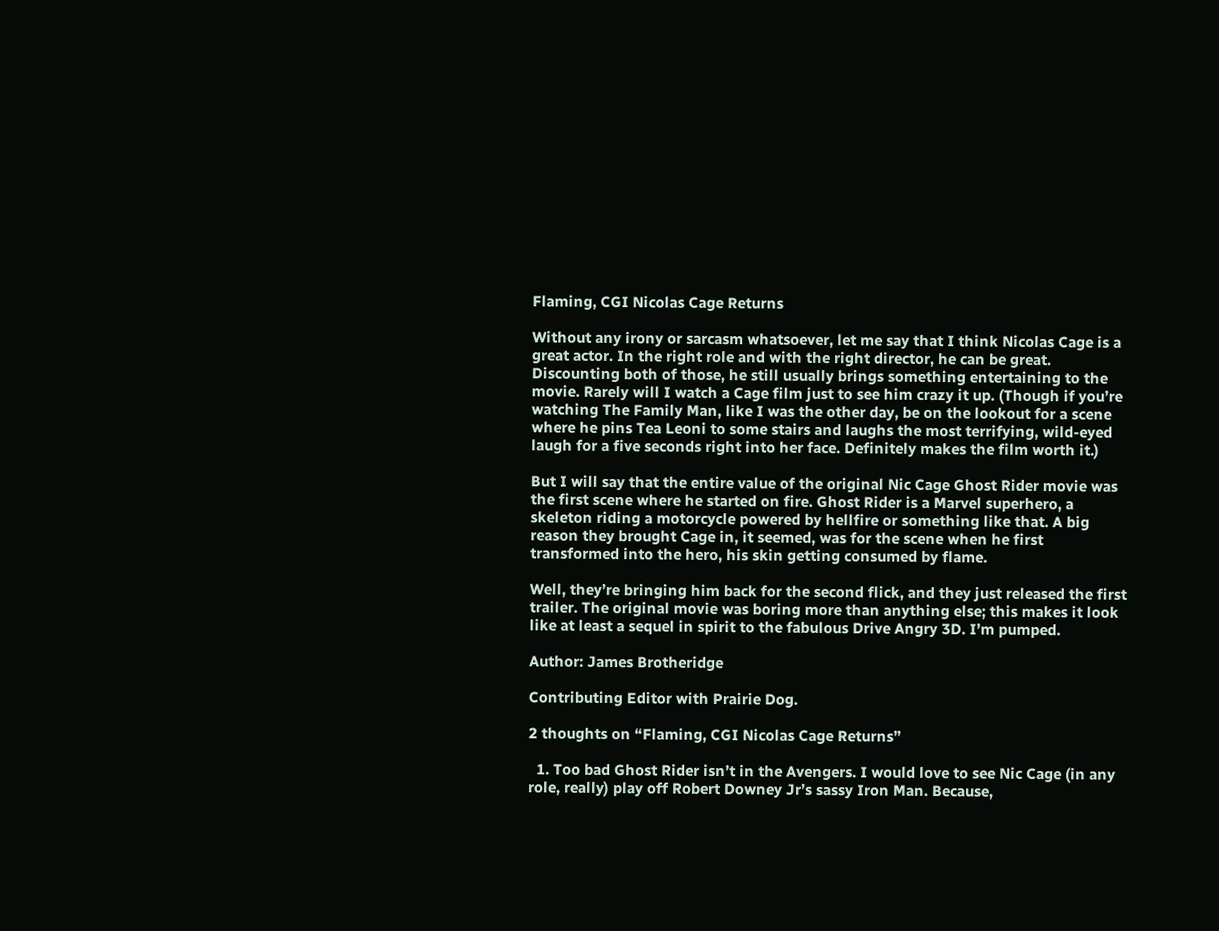Flaming, CGI Nicolas Cage Returns

Without any irony or sarcasm whatsoever, let me say that I think Nicolas Cage is a great actor. In the right role and with the right director, he can be great. Discounting both of those, he still usually brings something entertaining to the movie. Rarely will I watch a Cage film just to see him crazy it up. (Though if you’re watching The Family Man, like I was the other day, be on the lookout for a scene where he pins Tea Leoni to some stairs and laughs the most terrifying, wild-eyed laugh for a five seconds right into her face. Definitely makes the film worth it.)

But I will say that the entire value of the original Nic Cage Ghost Rider movie was the first scene where he started on fire. Ghost Rider is a Marvel superhero, a skeleton riding a motorcycle powered by hellfire or something like that. A big reason they brought Cage in, it seemed, was for the scene when he first transformed into the hero, his skin getting consumed by flame.

Well, they’re bringing him back for the second flick, and they just released the first trailer. The original movie was boring more than anything else; this makes it look like at least a sequel in spirit to the fabulous Drive Angry 3D. I’m pumped.

Author: James Brotheridge

Contributing Editor with Prairie Dog.

2 thoughts on “Flaming, CGI Nicolas Cage Returns”

  1. Too bad Ghost Rider isn’t in the Avengers. I would love to see Nic Cage (in any role, really) play off Robert Downey Jr’s sassy Iron Man. Because,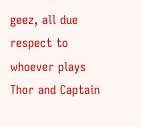geez, all due respect to whoever plays Thor and Captain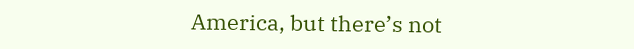America, but there’s not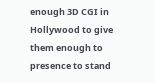enough 3D CGI in Hollywood to give them enough to presence to stand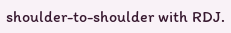shoulder-to-shoulder with RDJ.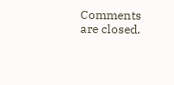Comments are closed.